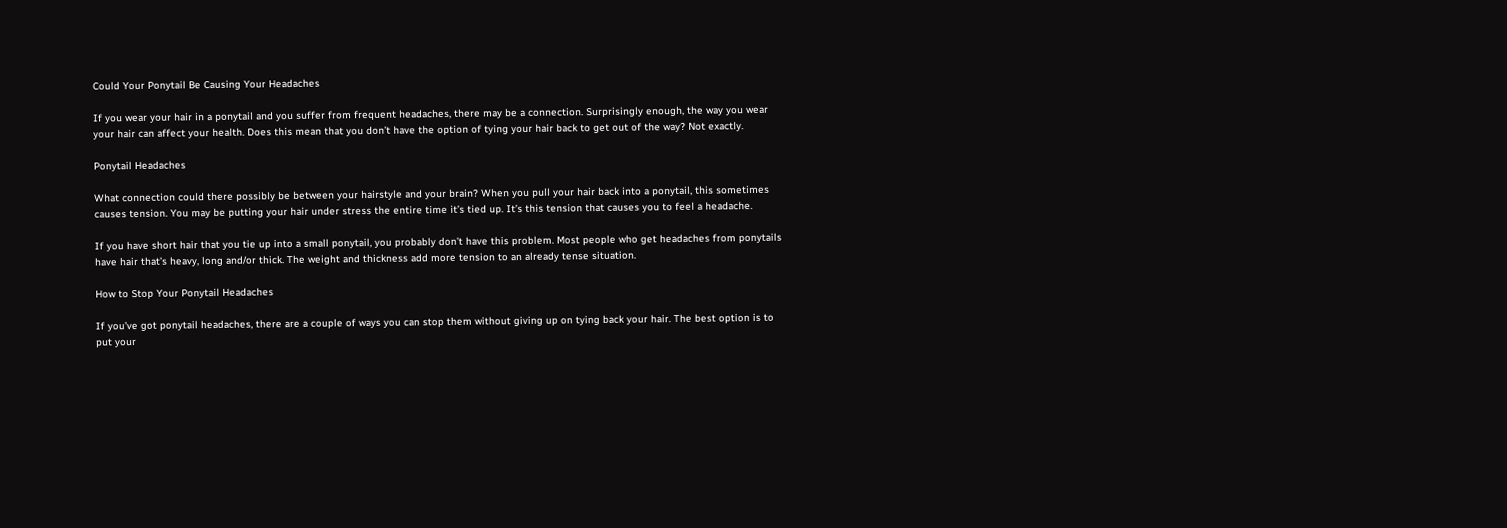Could Your Ponytail Be Causing Your Headaches

If you wear your hair in a ponytail and you suffer from frequent headaches, there may be a connection. Surprisingly enough, the way you wear your hair can affect your health. Does this mean that you don’t have the option of tying your hair back to get out of the way? Not exactly.

Ponytail Headaches

What connection could there possibly be between your hairstyle and your brain? When you pull your hair back into a ponytail, this sometimes causes tension. You may be putting your hair under stress the entire time it’s tied up. It’s this tension that causes you to feel a headache.

If you have short hair that you tie up into a small ponytail, you probably don’t have this problem. Most people who get headaches from ponytails have hair that’s heavy, long and/or thick. The weight and thickness add more tension to an already tense situation.

How to Stop Your Ponytail Headaches

If you’ve got ponytail headaches, there are a couple of ways you can stop them without giving up on tying back your hair. The best option is to put your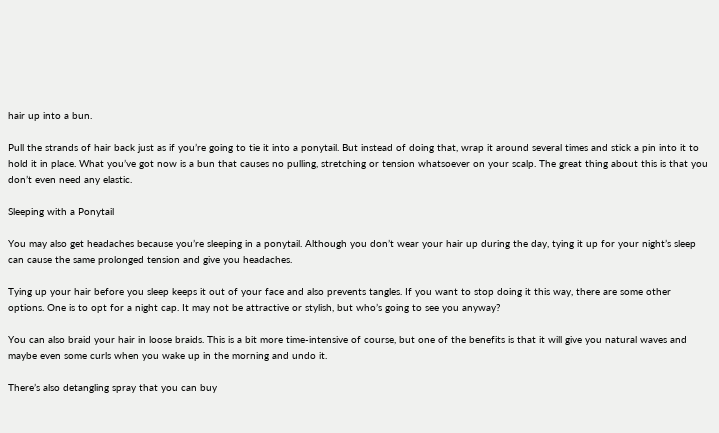hair up into a bun.

Pull the strands of hair back just as if you’re going to tie it into a ponytail. But instead of doing that, wrap it around several times and stick a pin into it to hold it in place. What you’ve got now is a bun that causes no pulling, stretching or tension whatsoever on your scalp. The great thing about this is that you don’t even need any elastic.

Sleeping with a Ponytail

You may also get headaches because you’re sleeping in a ponytail. Although you don’t wear your hair up during the day, tying it up for your night’s sleep can cause the same prolonged tension and give you headaches.

Tying up your hair before you sleep keeps it out of your face and also prevents tangles. If you want to stop doing it this way, there are some other options. One is to opt for a night cap. It may not be attractive or stylish, but who’s going to see you anyway?

You can also braid your hair in loose braids. This is a bit more time-intensive of course, but one of the benefits is that it will give you natural waves and maybe even some curls when you wake up in the morning and undo it.

There’s also detangling spray that you can buy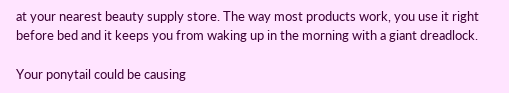at your nearest beauty supply store. The way most products work, you use it right before bed and it keeps you from waking up in the morning with a giant dreadlock.

Your ponytail could be causing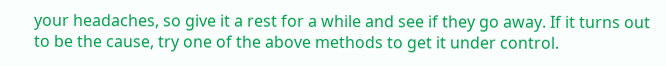your headaches, so give it a rest for a while and see if they go away. If it turns out to be the cause, try one of the above methods to get it under control.